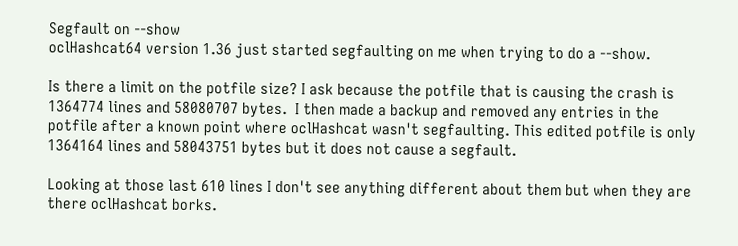Segfault on --show
oclHashcat64 version 1.36 just started segfaulting on me when trying to do a --show.

Is there a limit on the potfile size? I ask because the potfile that is causing the crash is 1364774 lines and 58080707 bytes.  I then made a backup and removed any entries in the potfile after a known point where oclHashcat wasn't segfaulting. This edited potfile is only 1364164 lines and 58043751 bytes but it does not cause a segfault.

Looking at those last 610 lines I don't see anything different about them but when they are there oclHashcat borks.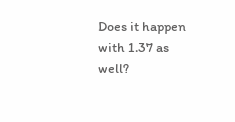Does it happen with 1.37 as well?